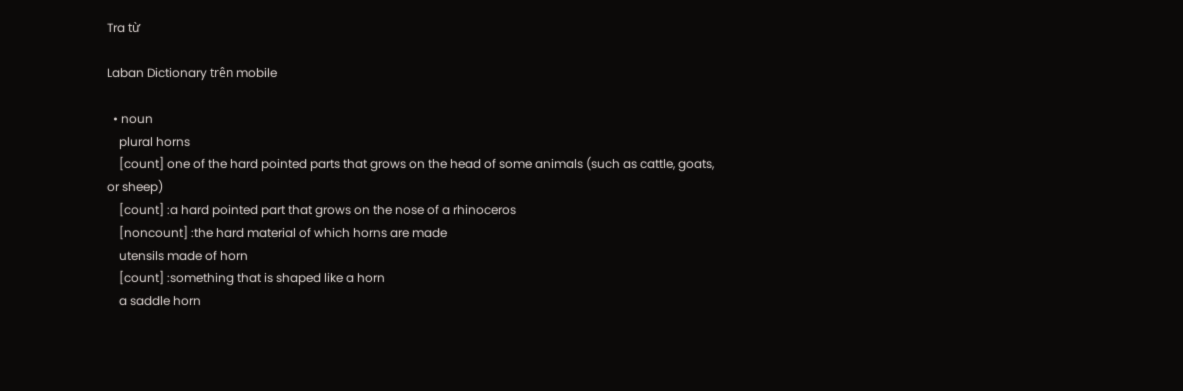Tra từ

Laban Dictionary trên mobile

  • noun
    plural horns
    [count] one of the hard pointed parts that grows on the head of some animals (such as cattle, goats, or sheep)
    [count] :a hard pointed part that grows on the nose of a rhinoceros
    [noncount] :the hard material of which horns are made
    utensils made of horn
    [count] :something that is shaped like a horn
    a saddle horn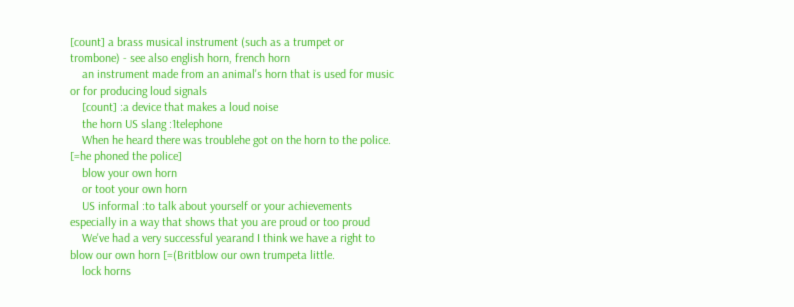[count] a brass musical instrument (such as a trumpet or trombone) - see also english horn, french horn
    an instrument made from an animal's horn that is used for music or for producing loud signals
    [count] :a device that makes a loud noise
    the horn US slang :1telephone
    When he heard there was troublehe got on the horn to the police. [=he phoned the police]
    blow your own horn
    or toot your own horn
    US informal :to talk about yourself or your achievements especially in a way that shows that you are proud or too proud
    We've had a very successful yearand I think we have a right to blow our own horn [=(Britblow our own trumpeta little.
    lock horns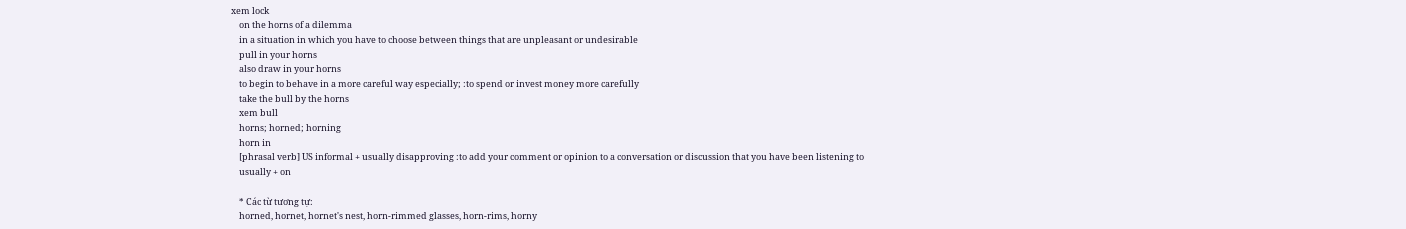xem lock
    on the horns of a dilemma
    in a situation in which you have to choose between things that are unpleasant or undesirable
    pull in your horns
    also draw in your horns
    to begin to behave in a more careful way especially; :to spend or invest money more carefully
    take the bull by the horns
    xem bull
    horns; horned; horning
    horn in
    [phrasal verb] US informal + usually disapproving :to add your comment or opinion to a conversation or discussion that you have been listening to
    usually + on

    * Các từ tương tự:
    horned, hornet, hornet's nest, horn-rimmed glasses, horn-rims, horny